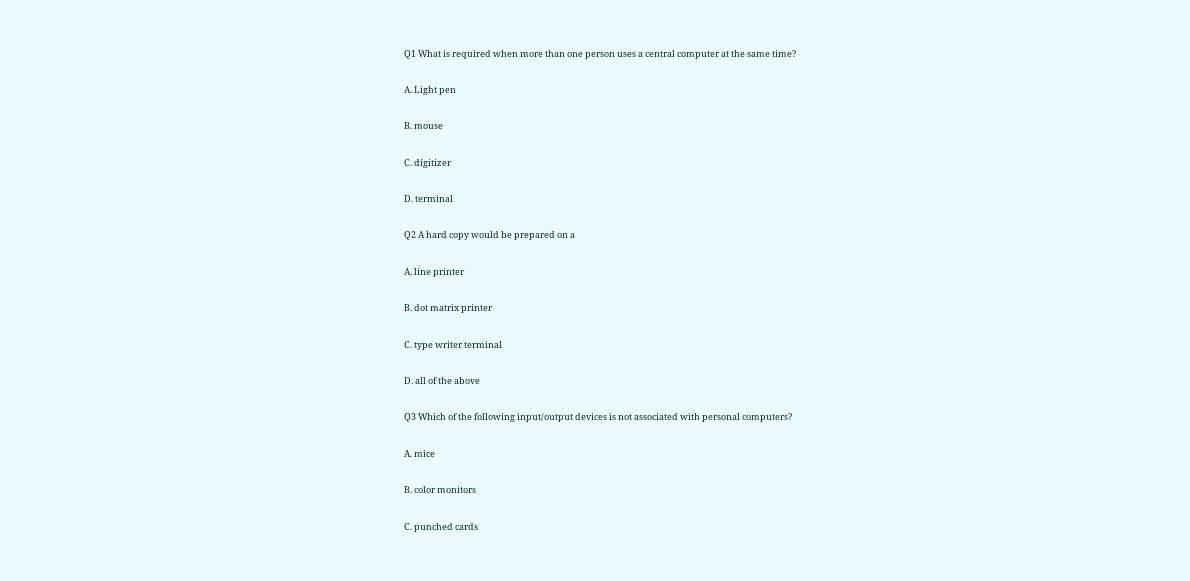Q1 What is required when more than one person uses a central computer at the same time?

A. Light pen

B. mouse

C. digitizer

D. terminal

Q2 A hard copy would be prepared on a

A. line printer

B. dot matrix printer

C. type writer terminal

D. all of the above

Q3 Which of the following input/output devices is not associated with personal computers?

A. mice

B. color monitors

C. punched cards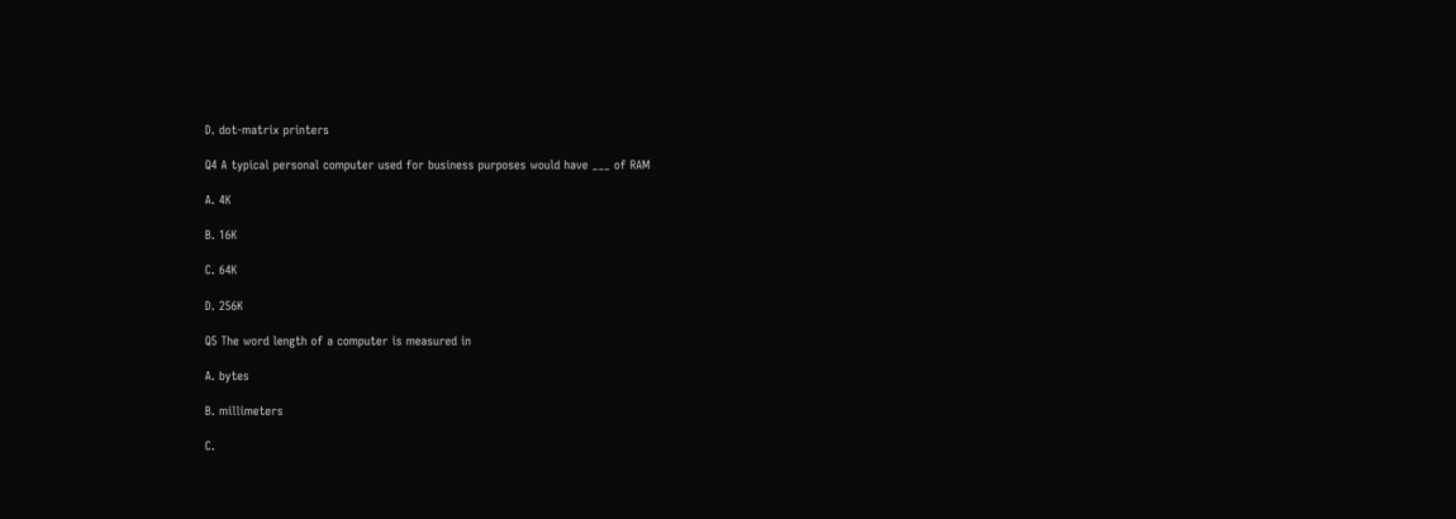D. dot-matrix printers

Q4 A typical personal computer used for business purposes would have ___ of RAM

A. 4K

B. 16K

C. 64K

D. 256K

Q5 The word length of a computer is measured in

A. bytes

B. millimeters

C.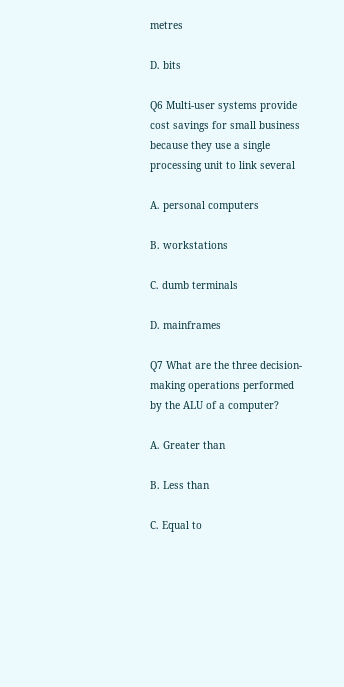metres

D. bits

Q6 Multi-user systems provide cost savings for small business because they use a single processing unit to link several

A. personal computers

B. workstations

C. dumb terminals

D. mainframes

Q7 What are the three decision-making operations performed by the ALU of a computer?

A. Greater than

B. Less than

C. Equal to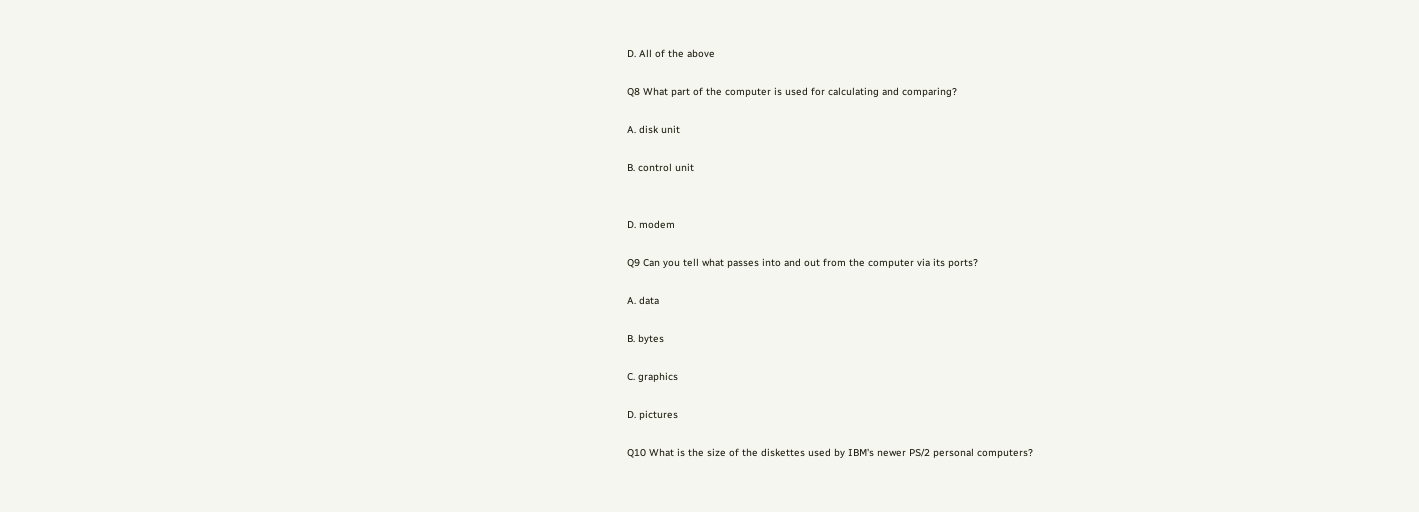D. All of the above

Q8 What part of the computer is used for calculating and comparing?

A. disk unit

B. control unit


D. modem

Q9 Can you tell what passes into and out from the computer via its ports?

A. data

B. bytes

C. graphics

D. pictures

Q10 What is the size of the diskettes used by IBM's newer PS/2 personal computers?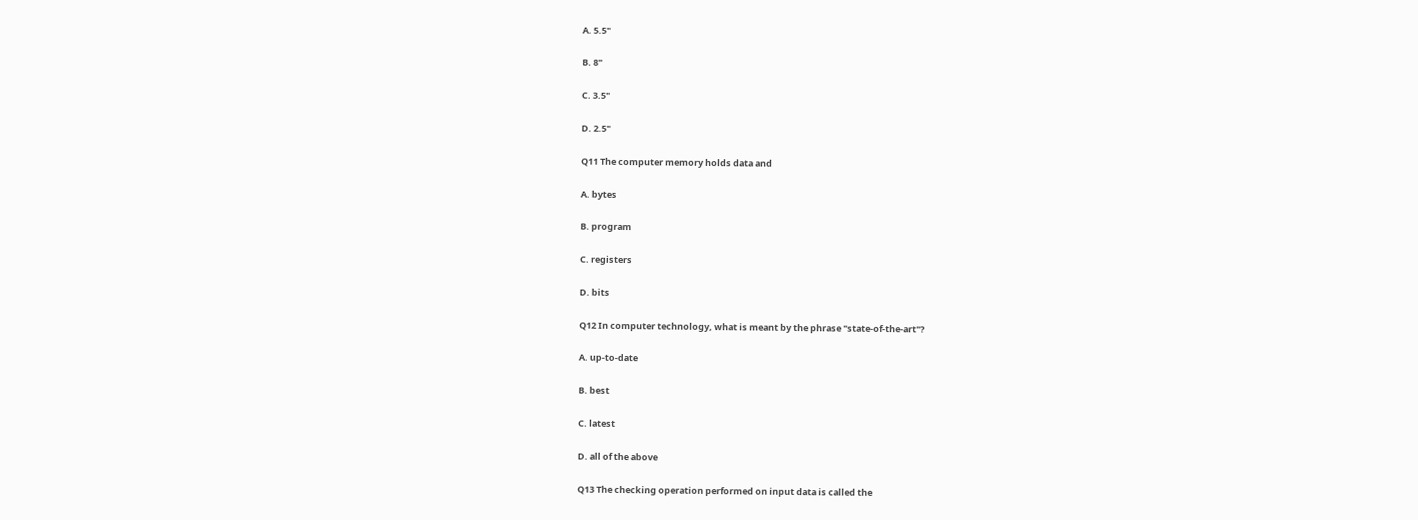A. 5.5"

B. 8"

C. 3.5"

D. 2.5"

Q11 The computer memory holds data and

A. bytes

B. program

C. registers

D. bits

Q12 In computer technology, what is meant by the phrase "state-of-the-art"?

A. up-to-date

B. best

C. latest

D. all of the above

Q13 The checking operation performed on input data is called the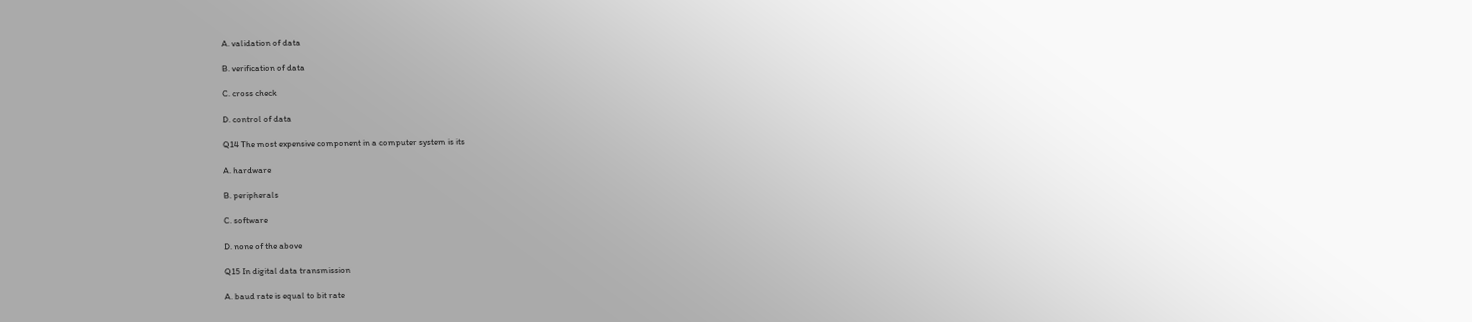A. validation of data

B. verification of data

C. cross check

D. control of data

Q14 The most expensive component in a computer system is its

A. hardware

B. peripherals

C. software

D. none of the above

Q15 In digital data transmission

A. baud rate is equal to bit rate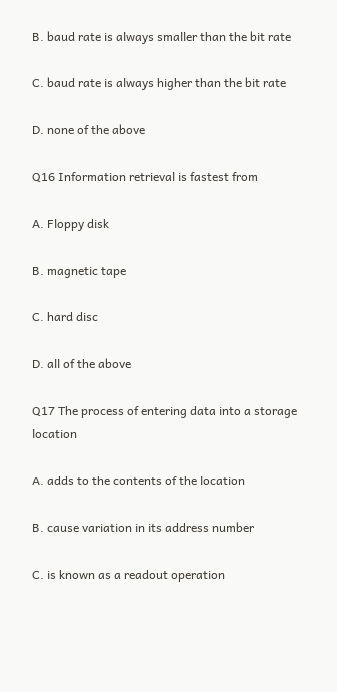B. baud rate is always smaller than the bit rate

C. baud rate is always higher than the bit rate

D. none of the above

Q16 Information retrieval is fastest from

A. Floppy disk

B. magnetic tape

C. hard disc

D. all of the above

Q17 The process of entering data into a storage location

A. adds to the contents of the location

B. cause variation in its address number

C. is known as a readout operation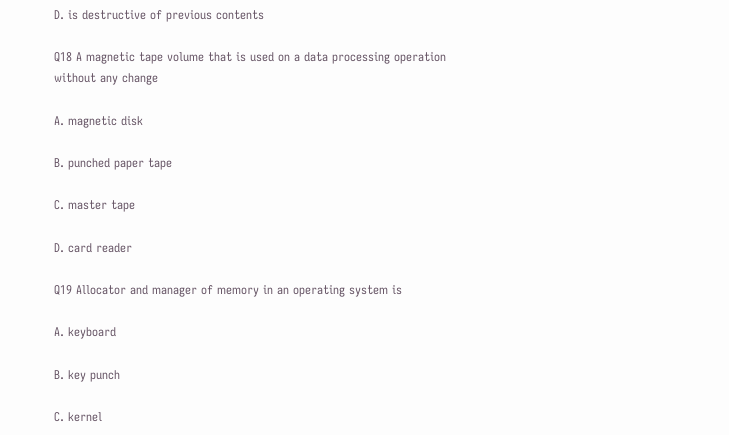D. is destructive of previous contents

Q18 A magnetic tape volume that is used on a data processing operation without any change

A. magnetic disk

B. punched paper tape

C. master tape

D. card reader

Q19 Allocator and manager of memory in an operating system is

A. keyboard

B. key punch

C. kernel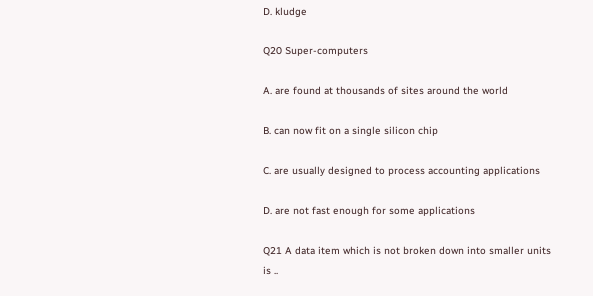D. kludge

Q20 Super-computers

A. are found at thousands of sites around the world

B. can now fit on a single silicon chip

C. are usually designed to process accounting applications

D. are not fast enough for some applications

Q21 A data item which is not broken down into smaller units is ..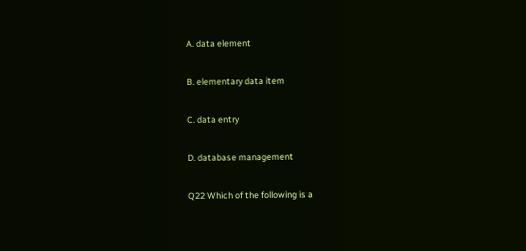A. data element

B. elementary data item

C. data entry

D. database management

Q22 Which of the following is a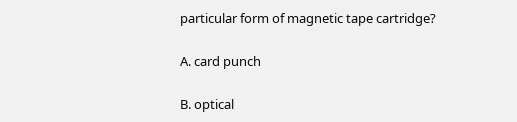particular form of magnetic tape cartridge?

A. card punch

B. optical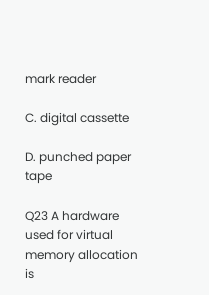mark reader

C. digital cassette

D. punched paper tape

Q23 A hardware used for virtual memory allocation is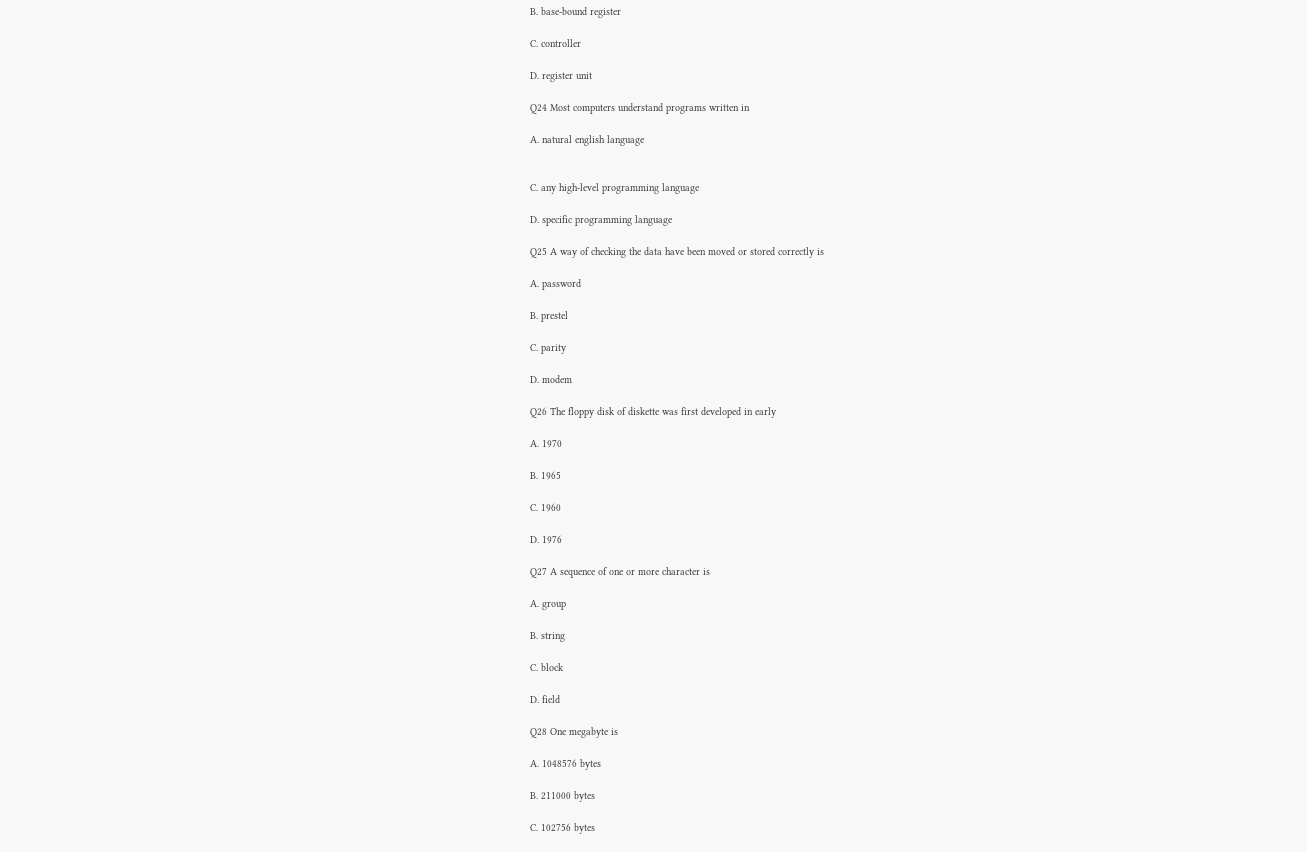B. base-bound register

C. controller

D. register unit

Q24 Most computers understand programs written in

A. natural english language


C. any high-level programming language

D. specific programming language

Q25 A way of checking the data have been moved or stored correctly is

A. password

B. prestel

C. parity

D. modem

Q26 The floppy disk of diskette was first developed in early

A. 1970

B. 1965

C. 1960

D. 1976

Q27 A sequence of one or more character is

A. group

B. string

C. block

D. field

Q28 One megabyte is

A. 1048576 bytes

B. 211000 bytes

C. 102756 bytes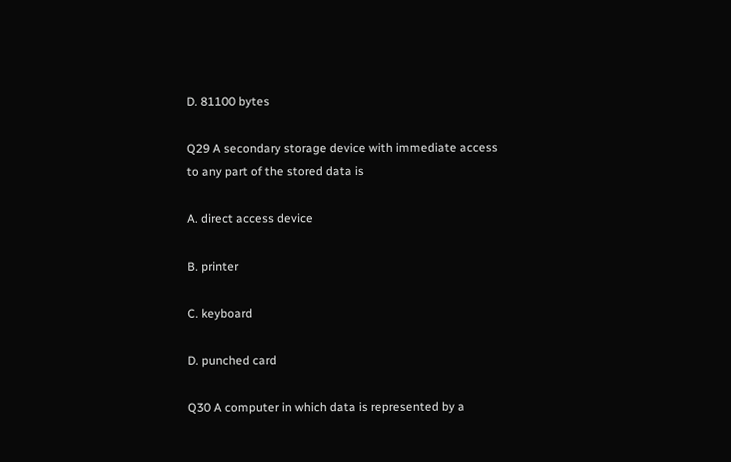D. 81100 bytes

Q29 A secondary storage device with immediate access to any part of the stored data is

A. direct access device

B. printer

C. keyboard

D. punched card

Q30 A computer in which data is represented by a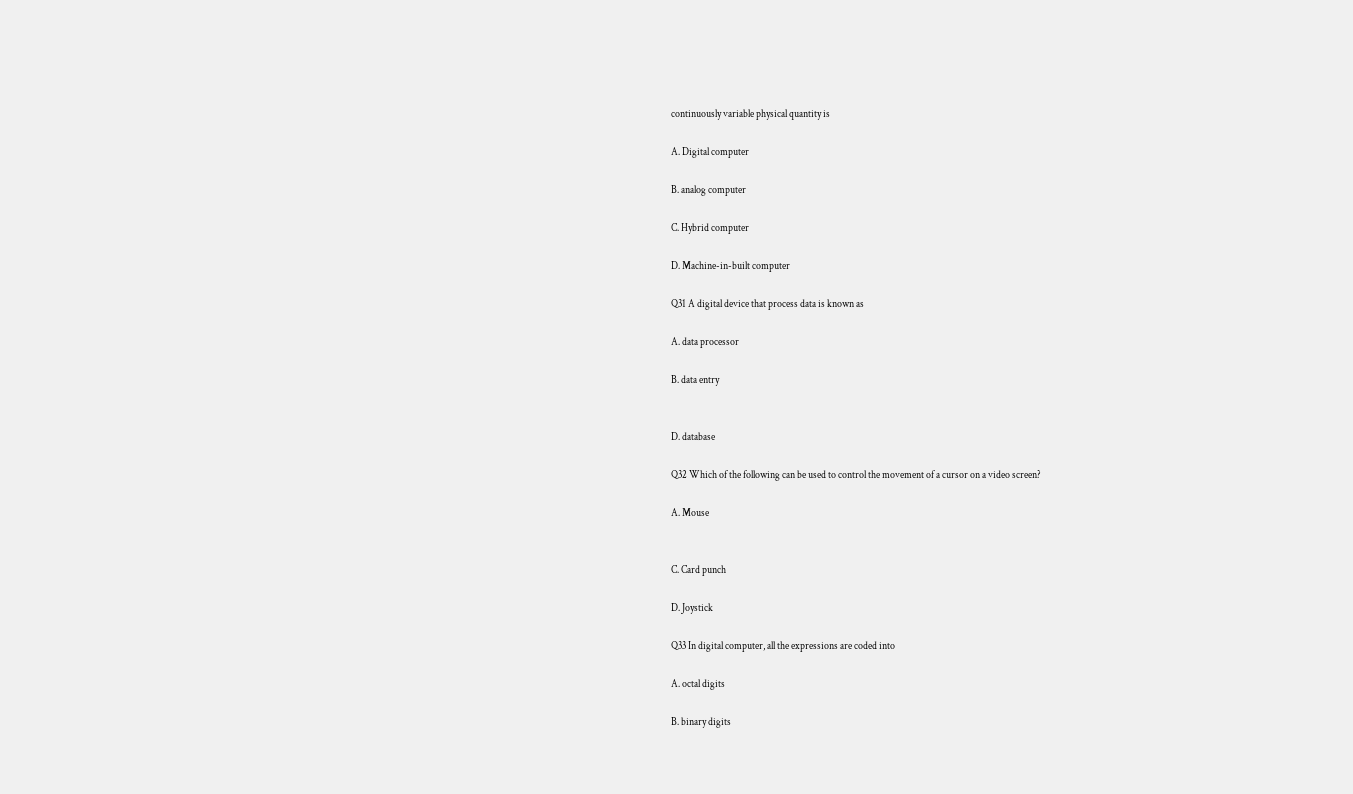continuously variable physical quantity is

A. Digital computer

B. analog computer

C. Hybrid computer

D. Machine-in-built computer

Q31 A digital device that process data is known as

A. data processor

B. data entry


D. database

Q32 Which of the following can be used to control the movement of a cursor on a video screen?

A. Mouse


C. Card punch

D. Joystick

Q33 In digital computer, all the expressions are coded into

A. octal digits

B. binary digits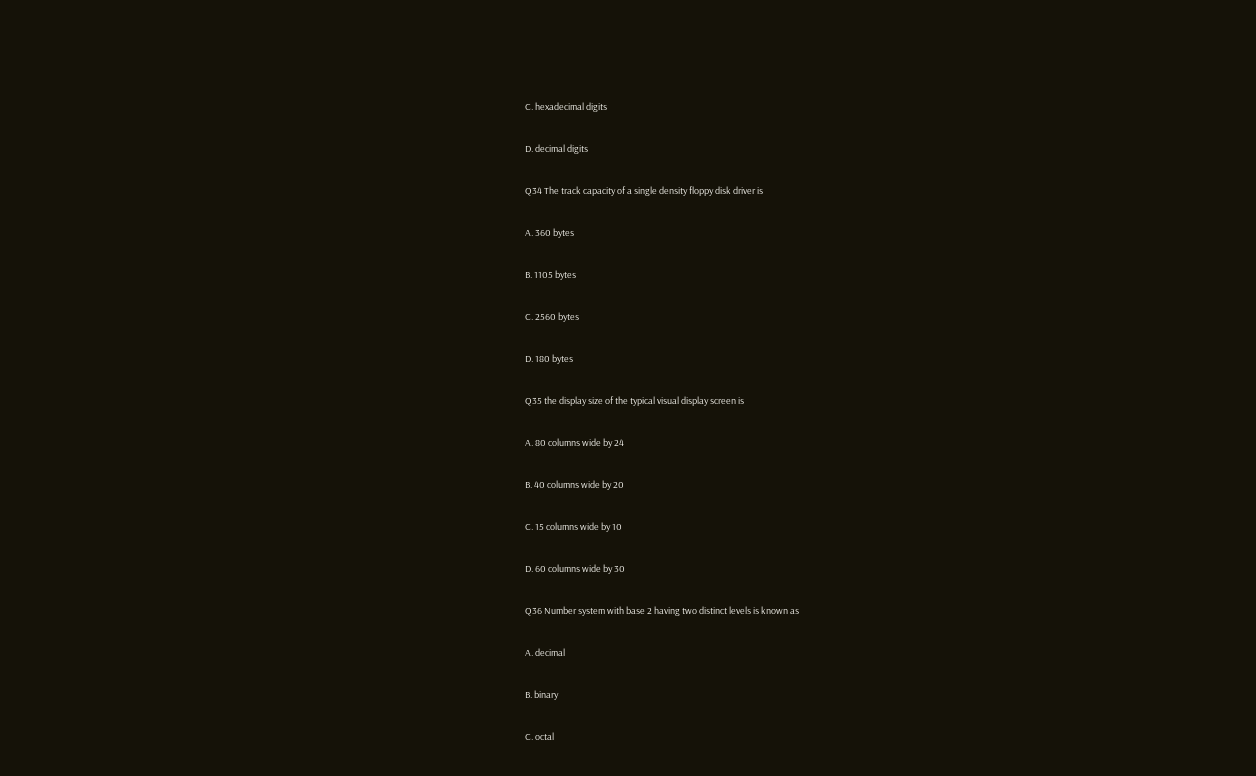C. hexadecimal digits

D. decimal digits

Q34 The track capacity of a single density floppy disk driver is

A. 360 bytes

B. 1105 bytes

C. 2560 bytes

D. 180 bytes

Q35 the display size of the typical visual display screen is

A. 80 columns wide by 24

B. 40 columns wide by 20

C. 15 columns wide by 10

D. 60 columns wide by 30

Q36 Number system with base 2 having two distinct levels is known as

A. decimal

B. binary

C. octal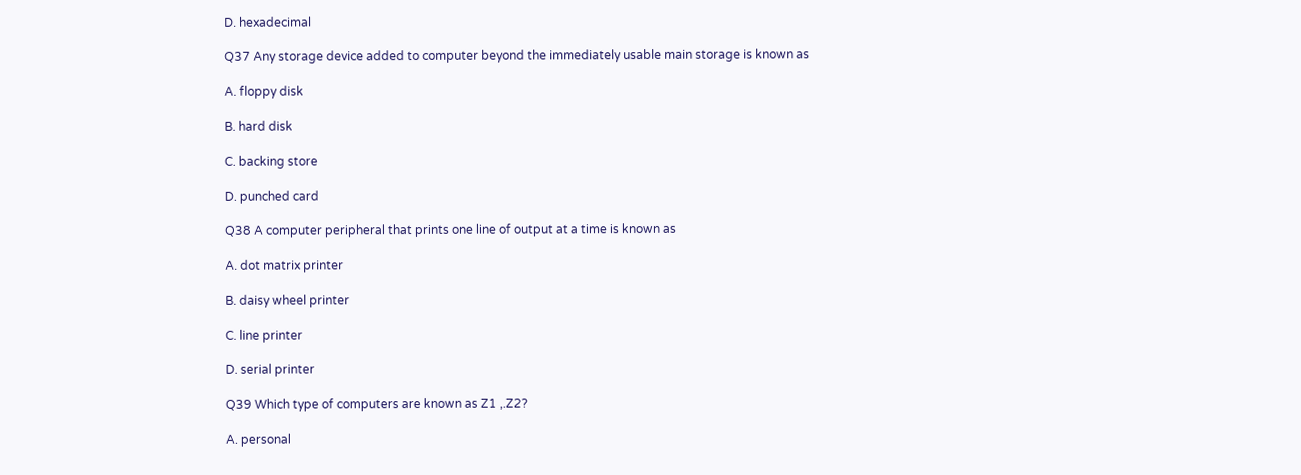D. hexadecimal

Q37 Any storage device added to computer beyond the immediately usable main storage is known as

A. floppy disk

B. hard disk

C. backing store

D. punched card

Q38 A computer peripheral that prints one line of output at a time is known as

A. dot matrix printer

B. daisy wheel printer

C. line printer

D. serial printer

Q39 Which type of computers are known as Z1 ,.Z2?

A. personal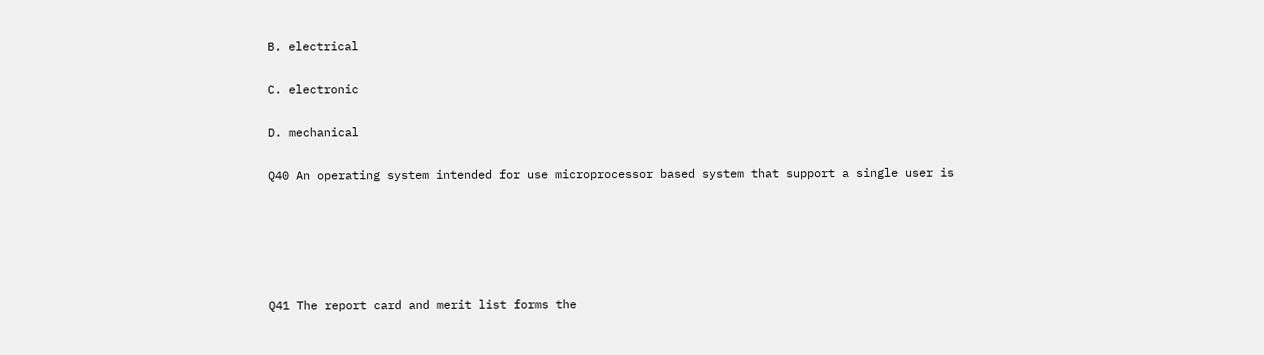B. electrical

C. electronic

D. mechanical

Q40 An operating system intended for use microprocessor based system that support a single user is





Q41 The report card and merit list forms the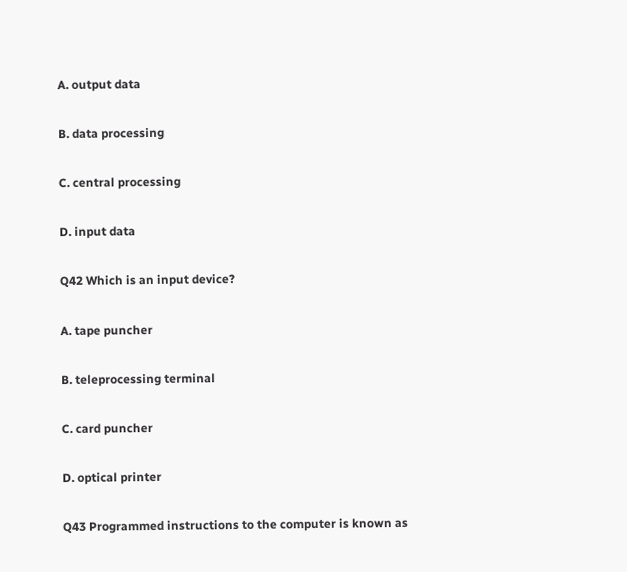A. output data

B. data processing

C. central processing

D. input data

Q42 Which is an input device?

A. tape puncher

B. teleprocessing terminal

C. card puncher

D. optical printer

Q43 Programmed instructions to the computer is known as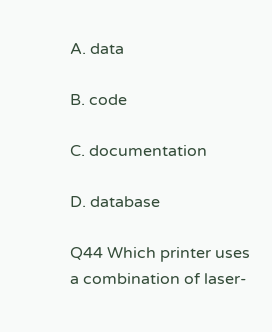A. data

B. code

C. documentation

D. database

Q44 Which printer uses a combination of laser-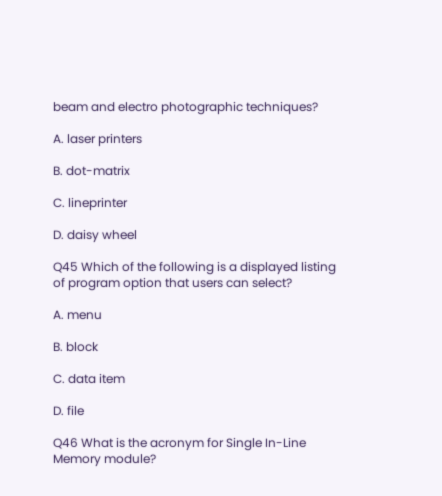beam and electro photographic techniques?

A. laser printers

B. dot-matrix

C. lineprinter

D. daisy wheel

Q45 Which of the following is a displayed listing of program option that users can select?

A. menu

B. block

C. data item

D. file

Q46 What is the acronym for Single In-Line Memory module?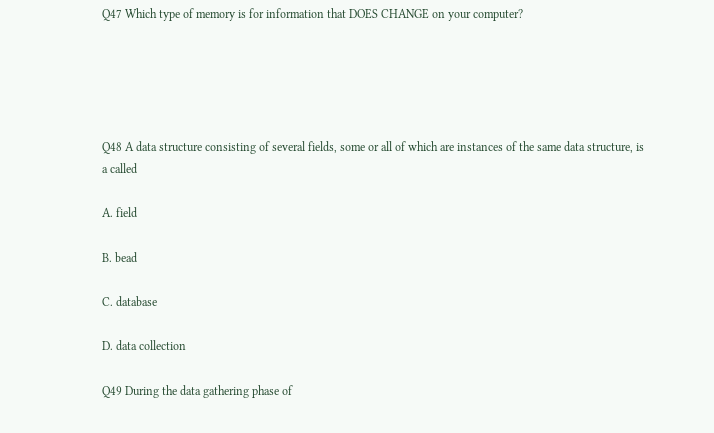Q47 Which type of memory is for information that DOES CHANGE on your computer?





Q48 A data structure consisting of several fields, some or all of which are instances of the same data structure, is a called

A. field

B. bead

C. database

D. data collection

Q49 During the data gathering phase of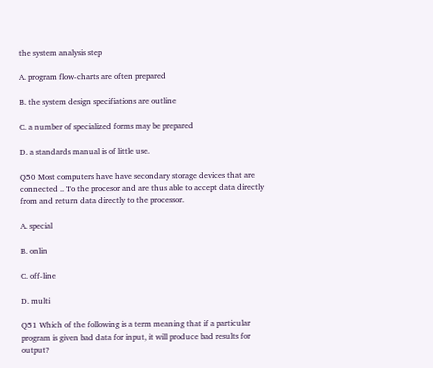the system analysis step

A. program flow-charts are often prepared

B. the system design specifiations are outline

C. a number of specialized forms may be prepared

D. a standards manual is of little use.

Q50 Most computers have have secondary storage devices that are connected .. To the procesor and are thus able to accept data directly from and return data directly to the processor.

A. special

B. onlin

C. off-line

D. multi

Q51 Which of the following is a term meaning that if a particular program is given bad data for input, it will produce bad results for output?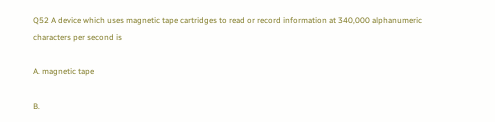Q52 A device which uses magnetic tape cartridges to read or record information at 340,000 alphanumeric characters per second is

A. magnetic tape

B.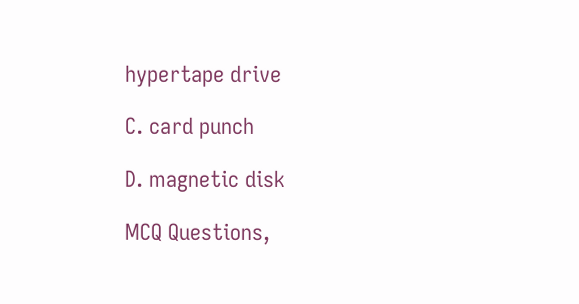hypertape drive

C. card punch

D. magnetic disk

MCQ Questions,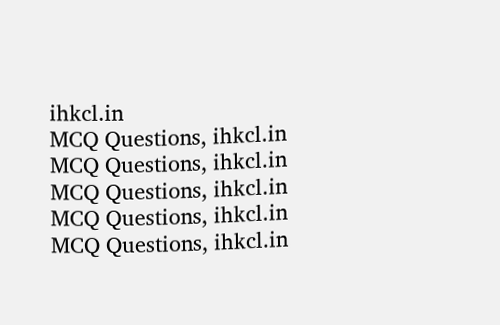ihkcl.in
MCQ Questions, ihkcl.in
MCQ Questions, ihkcl.in
MCQ Questions, ihkcl.in
MCQ Questions, ihkcl.in
MCQ Questions, ihkcl.in